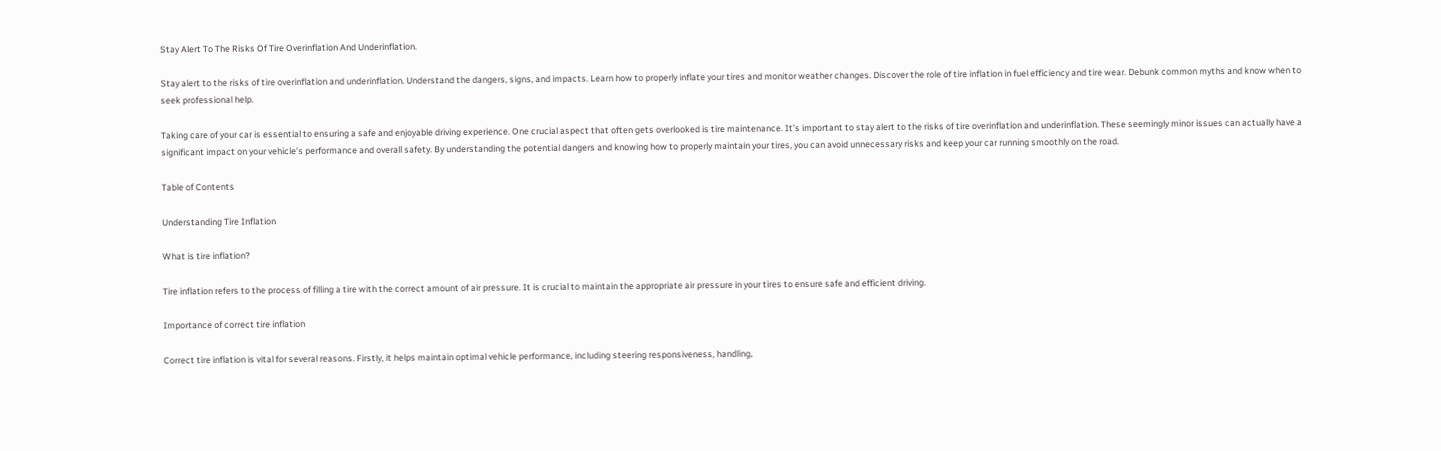Stay Alert To The Risks Of Tire Overinflation And Underinflation.

Stay alert to the risks of tire overinflation and underinflation. Understand the dangers, signs, and impacts. Learn how to properly inflate your tires and monitor weather changes. Discover the role of tire inflation in fuel efficiency and tire wear. Debunk common myths and know when to seek professional help.

Taking care of your car is essential to ensuring a safe and enjoyable driving experience. One crucial aspect that often gets overlooked is tire maintenance. It’s important to stay alert to the risks of tire overinflation and underinflation. These seemingly minor issues can actually have a significant impact on your vehicle’s performance and overall safety. By understanding the potential dangers and knowing how to properly maintain your tires, you can avoid unnecessary risks and keep your car running smoothly on the road.

Table of Contents

Understanding Tire Inflation

What is tire inflation?

Tire inflation refers to the process of filling a tire with the correct amount of air pressure. It is crucial to maintain the appropriate air pressure in your tires to ensure safe and efficient driving.

Importance of correct tire inflation

Correct tire inflation is vital for several reasons. Firstly, it helps maintain optimal vehicle performance, including steering responsiveness, handling,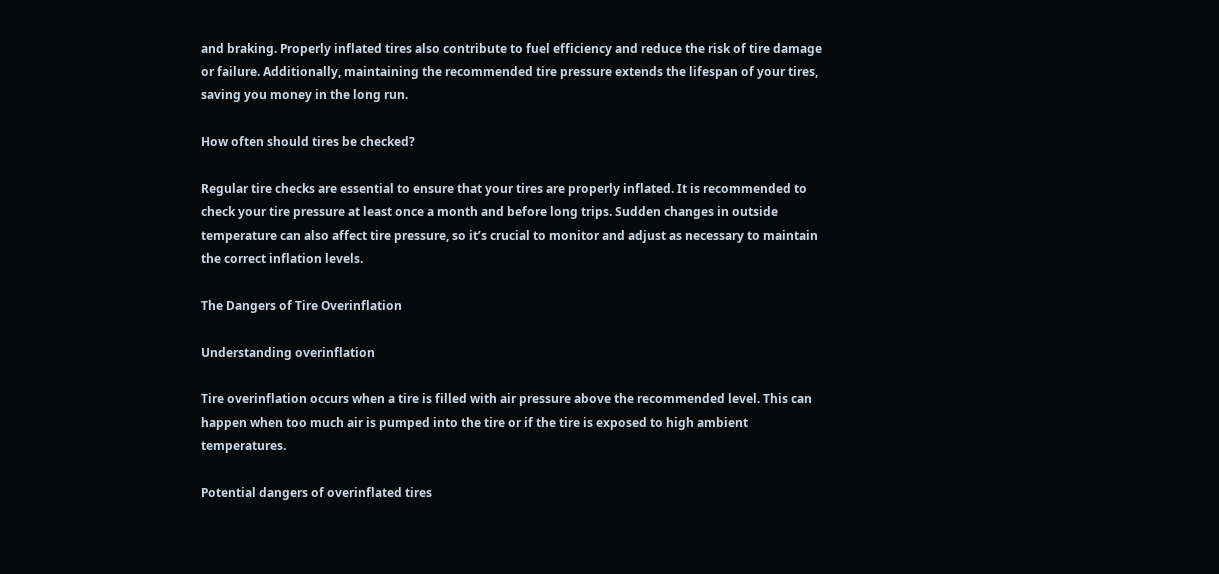and braking. Properly inflated tires also contribute to fuel efficiency and reduce the risk of tire damage or failure. Additionally, maintaining the recommended tire pressure extends the lifespan of your tires, saving you money in the long run.

How often should tires be checked?

Regular tire checks are essential to ensure that your tires are properly inflated. It is recommended to check your tire pressure at least once a month and before long trips. Sudden changes in outside temperature can also affect tire pressure, so it’s crucial to monitor and adjust as necessary to maintain the correct inflation levels.

The Dangers of Tire Overinflation

Understanding overinflation

Tire overinflation occurs when a tire is filled with air pressure above the recommended level. This can happen when too much air is pumped into the tire or if the tire is exposed to high ambient temperatures.

Potential dangers of overinflated tires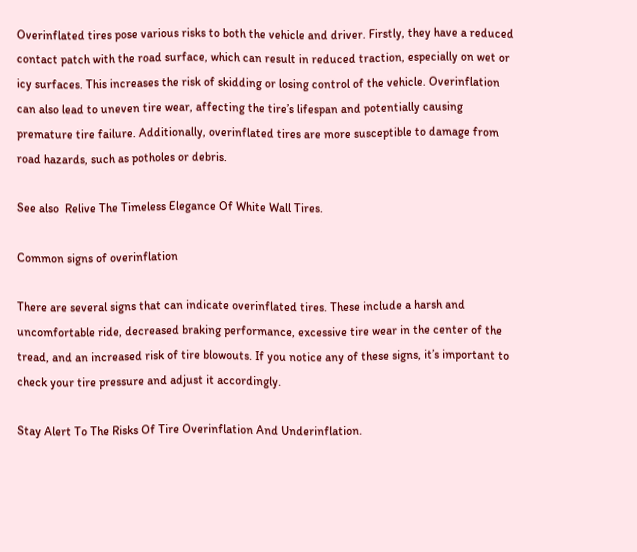Overinflated tires pose various risks to both the vehicle and driver. Firstly, they have a reduced contact patch with the road surface, which can result in reduced traction, especially on wet or icy surfaces. This increases the risk of skidding or losing control of the vehicle. Overinflation can also lead to uneven tire wear, affecting the tire’s lifespan and potentially causing premature tire failure. Additionally, overinflated tires are more susceptible to damage from road hazards, such as potholes or debris.

See also  Relive The Timeless Elegance Of White Wall Tires.

Common signs of overinflation

There are several signs that can indicate overinflated tires. These include a harsh and uncomfortable ride, decreased braking performance, excessive tire wear in the center of the tread, and an increased risk of tire blowouts. If you notice any of these signs, it’s important to check your tire pressure and adjust it accordingly.

Stay Alert To The Risks Of Tire Overinflation And Underinflation.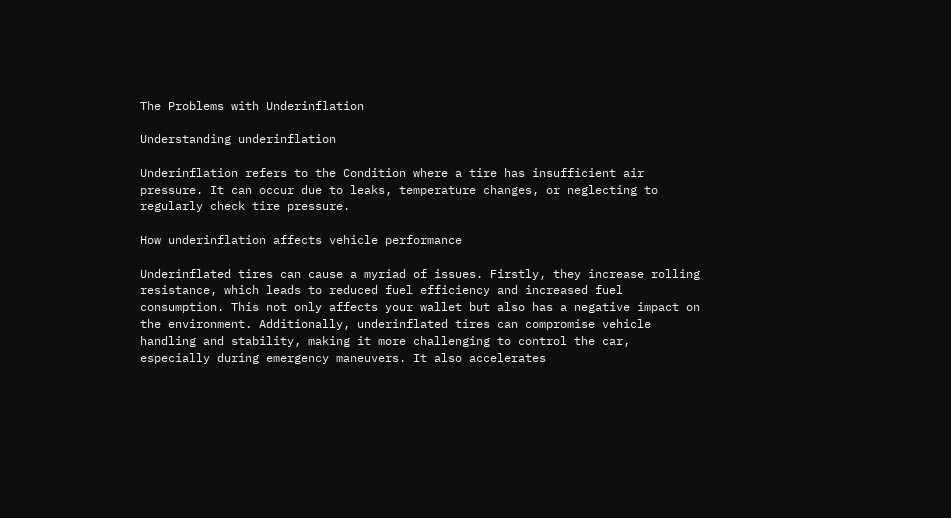The Problems with Underinflation

Understanding underinflation

Underinflation refers to the Condition where a tire has insufficient air pressure. It can occur due to leaks, temperature changes, or neglecting to regularly check tire pressure.

How underinflation affects vehicle performance

Underinflated tires can cause a myriad of issues. Firstly, they increase rolling resistance, which leads to reduced fuel efficiency and increased fuel consumption. This not only affects your wallet but also has a negative impact on the environment. Additionally, underinflated tires can compromise vehicle handling and stability, making it more challenging to control the car, especially during emergency maneuvers. It also accelerates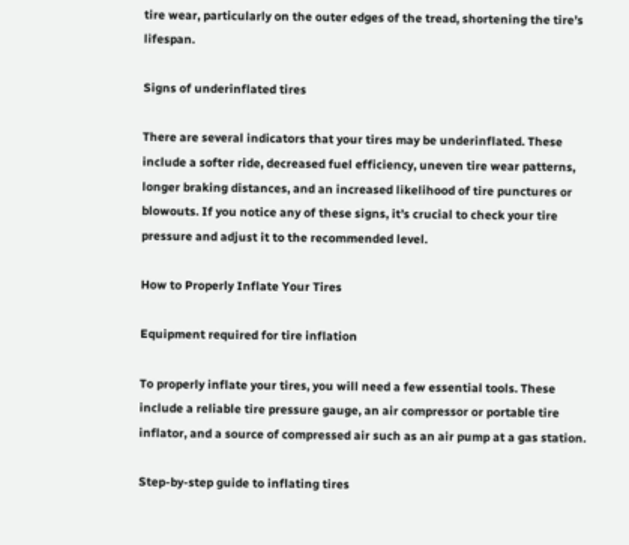tire wear, particularly on the outer edges of the tread, shortening the tire’s lifespan.

Signs of underinflated tires

There are several indicators that your tires may be underinflated. These include a softer ride, decreased fuel efficiency, uneven tire wear patterns, longer braking distances, and an increased likelihood of tire punctures or blowouts. If you notice any of these signs, it’s crucial to check your tire pressure and adjust it to the recommended level.

How to Properly Inflate Your Tires

Equipment required for tire inflation

To properly inflate your tires, you will need a few essential tools. These include a reliable tire pressure gauge, an air compressor or portable tire inflator, and a source of compressed air such as an air pump at a gas station.

Step-by-step guide to inflating tires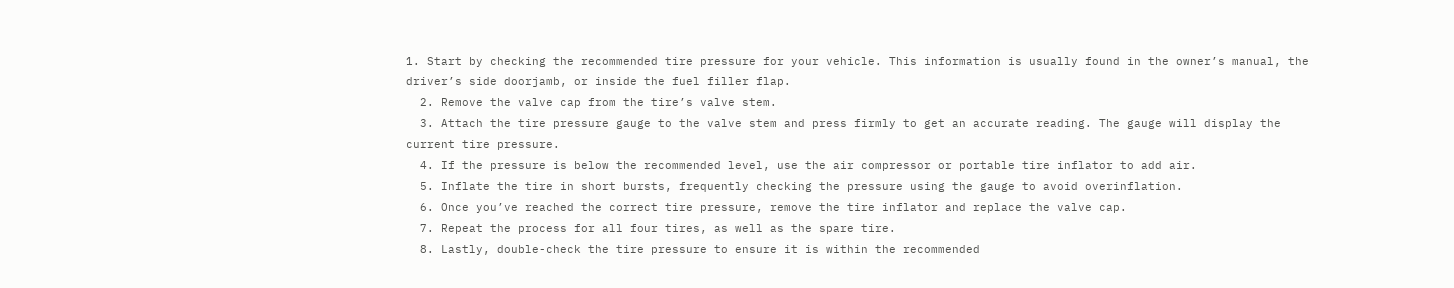1. Start by checking the recommended tire pressure for your vehicle. This information is usually found in the owner’s manual, the driver’s side doorjamb, or inside the fuel filler flap.
  2. Remove the valve cap from the tire’s valve stem.
  3. Attach the tire pressure gauge to the valve stem and press firmly to get an accurate reading. The gauge will display the current tire pressure.
  4. If the pressure is below the recommended level, use the air compressor or portable tire inflator to add air.
  5. Inflate the tire in short bursts, frequently checking the pressure using the gauge to avoid overinflation.
  6. Once you’ve reached the correct tire pressure, remove the tire inflator and replace the valve cap.
  7. Repeat the process for all four tires, as well as the spare tire.
  8. Lastly, double-check the tire pressure to ensure it is within the recommended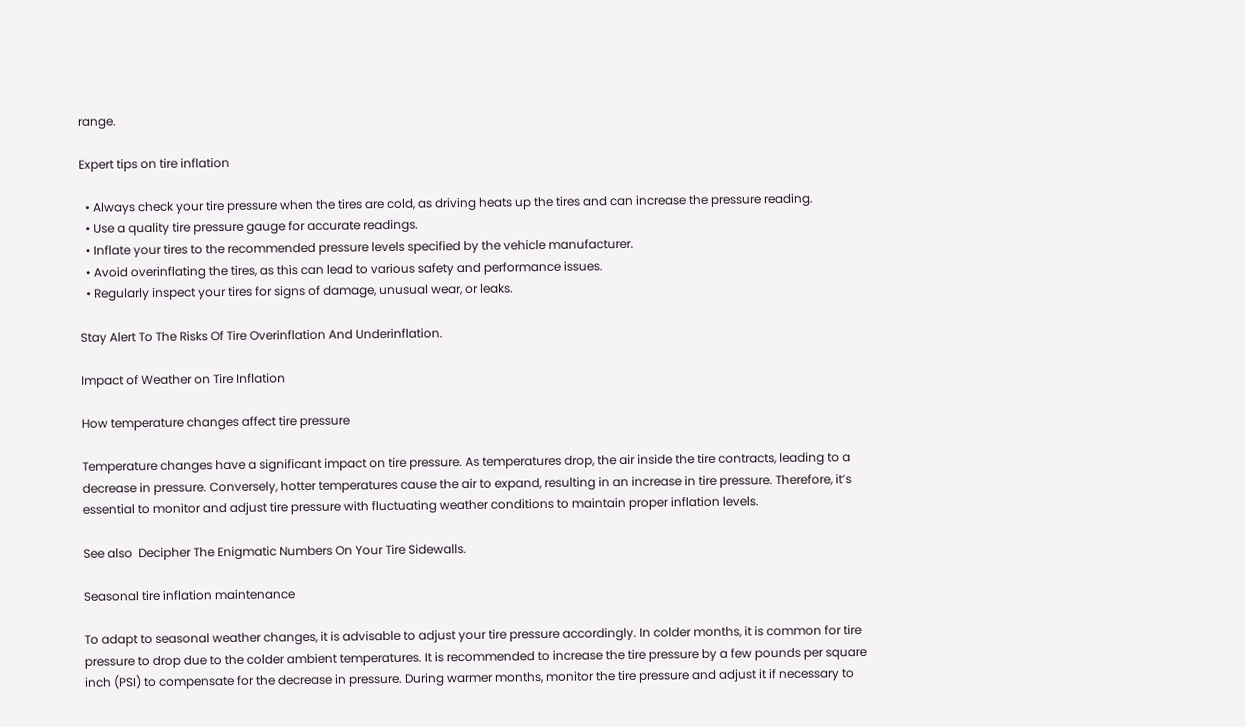range.

Expert tips on tire inflation

  • Always check your tire pressure when the tires are cold, as driving heats up the tires and can increase the pressure reading.
  • Use a quality tire pressure gauge for accurate readings.
  • Inflate your tires to the recommended pressure levels specified by the vehicle manufacturer.
  • Avoid overinflating the tires, as this can lead to various safety and performance issues.
  • Regularly inspect your tires for signs of damage, unusual wear, or leaks.

Stay Alert To The Risks Of Tire Overinflation And Underinflation.

Impact of Weather on Tire Inflation

How temperature changes affect tire pressure

Temperature changes have a significant impact on tire pressure. As temperatures drop, the air inside the tire contracts, leading to a decrease in pressure. Conversely, hotter temperatures cause the air to expand, resulting in an increase in tire pressure. Therefore, it’s essential to monitor and adjust tire pressure with fluctuating weather conditions to maintain proper inflation levels.

See also  Decipher The Enigmatic Numbers On Your Tire Sidewalls.

Seasonal tire inflation maintenance

To adapt to seasonal weather changes, it is advisable to adjust your tire pressure accordingly. In colder months, it is common for tire pressure to drop due to the colder ambient temperatures. It is recommended to increase the tire pressure by a few pounds per square inch (PSI) to compensate for the decrease in pressure. During warmer months, monitor the tire pressure and adjust it if necessary to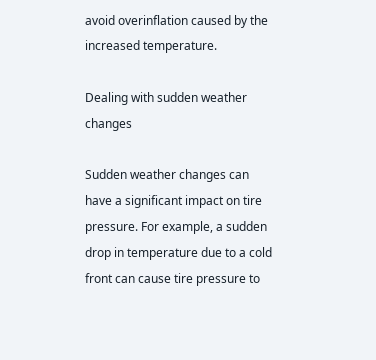avoid overinflation caused by the increased temperature.

Dealing with sudden weather changes

Sudden weather changes can have a significant impact on tire pressure. For example, a sudden drop in temperature due to a cold front can cause tire pressure to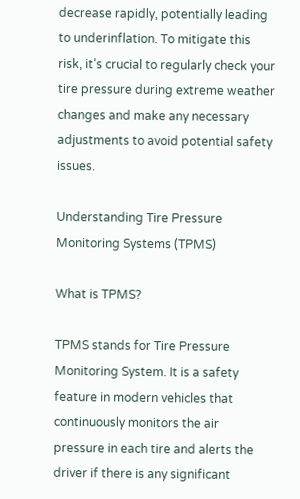decrease rapidly, potentially leading to underinflation. To mitigate this risk, it’s crucial to regularly check your tire pressure during extreme weather changes and make any necessary adjustments to avoid potential safety issues.

Understanding Tire Pressure Monitoring Systems (TPMS)

What is TPMS?

TPMS stands for Tire Pressure Monitoring System. It is a safety feature in modern vehicles that continuously monitors the air pressure in each tire and alerts the driver if there is any significant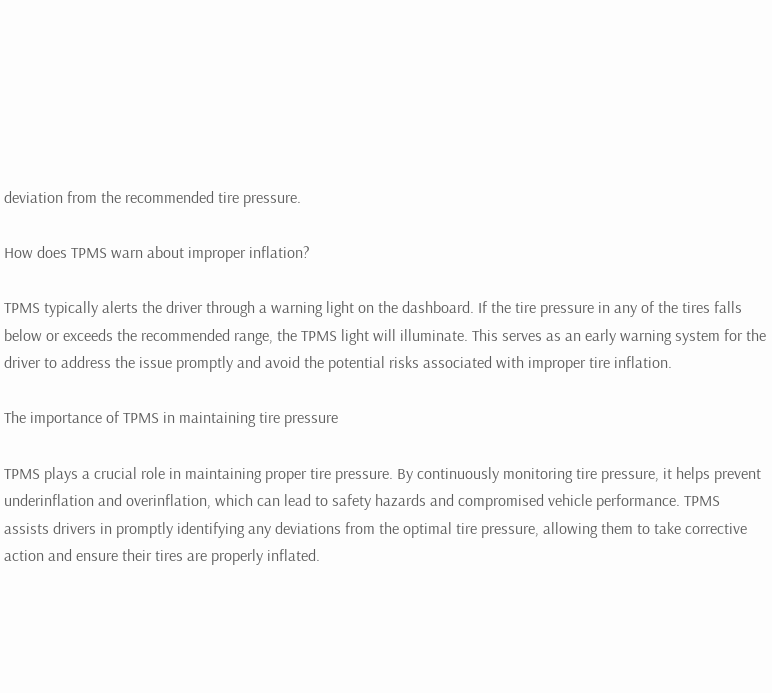deviation from the recommended tire pressure.

How does TPMS warn about improper inflation?

TPMS typically alerts the driver through a warning light on the dashboard. If the tire pressure in any of the tires falls below or exceeds the recommended range, the TPMS light will illuminate. This serves as an early warning system for the driver to address the issue promptly and avoid the potential risks associated with improper tire inflation.

The importance of TPMS in maintaining tire pressure

TPMS plays a crucial role in maintaining proper tire pressure. By continuously monitoring tire pressure, it helps prevent underinflation and overinflation, which can lead to safety hazards and compromised vehicle performance. TPMS assists drivers in promptly identifying any deviations from the optimal tire pressure, allowing them to take corrective action and ensure their tires are properly inflated.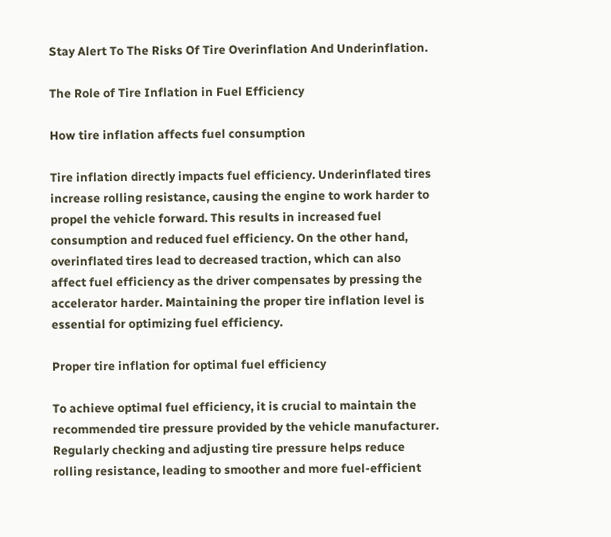Stay Alert To The Risks Of Tire Overinflation And Underinflation.

The Role of Tire Inflation in Fuel Efficiency

How tire inflation affects fuel consumption

Tire inflation directly impacts fuel efficiency. Underinflated tires increase rolling resistance, causing the engine to work harder to propel the vehicle forward. This results in increased fuel consumption and reduced fuel efficiency. On the other hand, overinflated tires lead to decreased traction, which can also affect fuel efficiency as the driver compensates by pressing the accelerator harder. Maintaining the proper tire inflation level is essential for optimizing fuel efficiency.

Proper tire inflation for optimal fuel efficiency

To achieve optimal fuel efficiency, it is crucial to maintain the recommended tire pressure provided by the vehicle manufacturer. Regularly checking and adjusting tire pressure helps reduce rolling resistance, leading to smoother and more fuel-efficient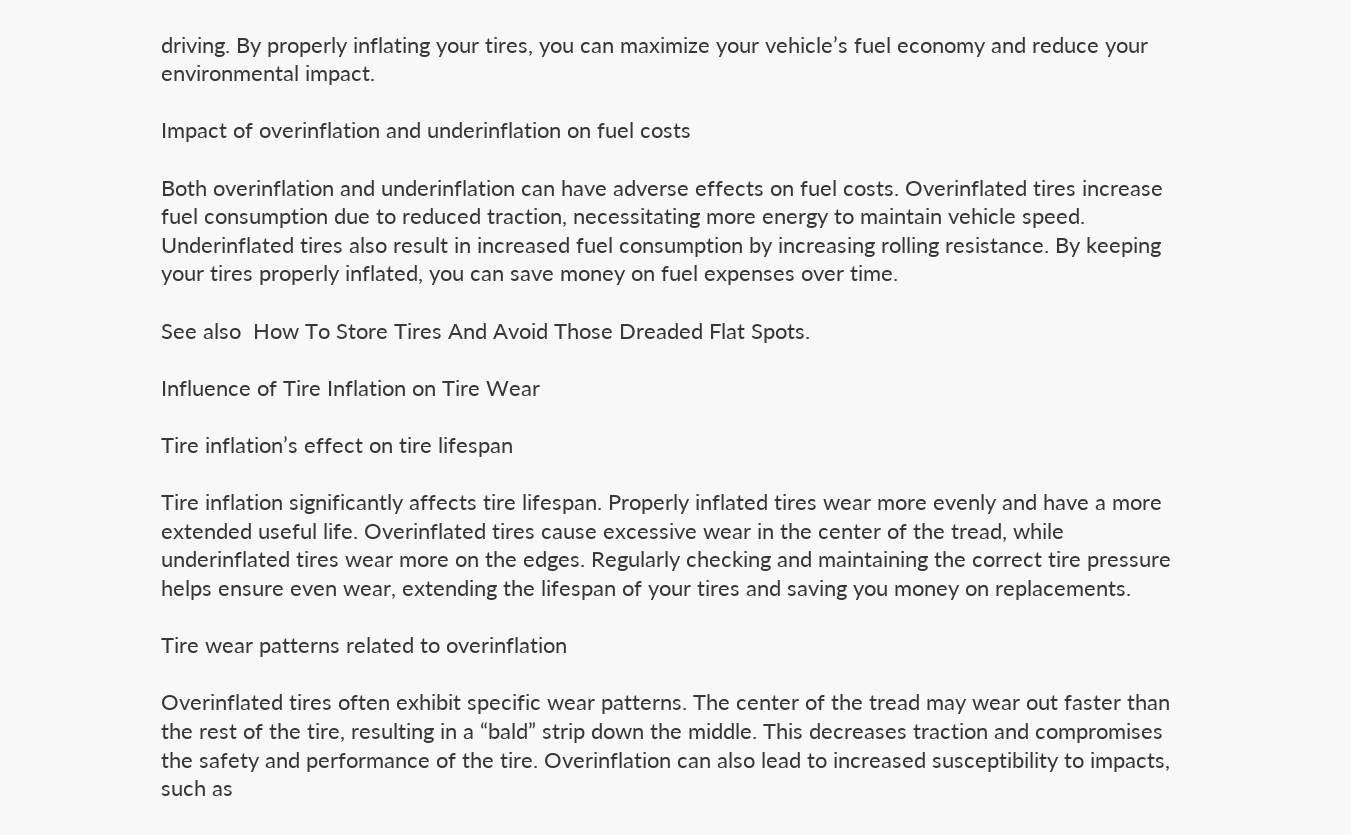driving. By properly inflating your tires, you can maximize your vehicle’s fuel economy and reduce your environmental impact.

Impact of overinflation and underinflation on fuel costs

Both overinflation and underinflation can have adverse effects on fuel costs. Overinflated tires increase fuel consumption due to reduced traction, necessitating more energy to maintain vehicle speed. Underinflated tires also result in increased fuel consumption by increasing rolling resistance. By keeping your tires properly inflated, you can save money on fuel expenses over time.

See also  How To Store Tires And Avoid Those Dreaded Flat Spots.

Influence of Tire Inflation on Tire Wear

Tire inflation’s effect on tire lifespan

Tire inflation significantly affects tire lifespan. Properly inflated tires wear more evenly and have a more extended useful life. Overinflated tires cause excessive wear in the center of the tread, while underinflated tires wear more on the edges. Regularly checking and maintaining the correct tire pressure helps ensure even wear, extending the lifespan of your tires and saving you money on replacements.

Tire wear patterns related to overinflation

Overinflated tires often exhibit specific wear patterns. The center of the tread may wear out faster than the rest of the tire, resulting in a “bald” strip down the middle. This decreases traction and compromises the safety and performance of the tire. Overinflation can also lead to increased susceptibility to impacts, such as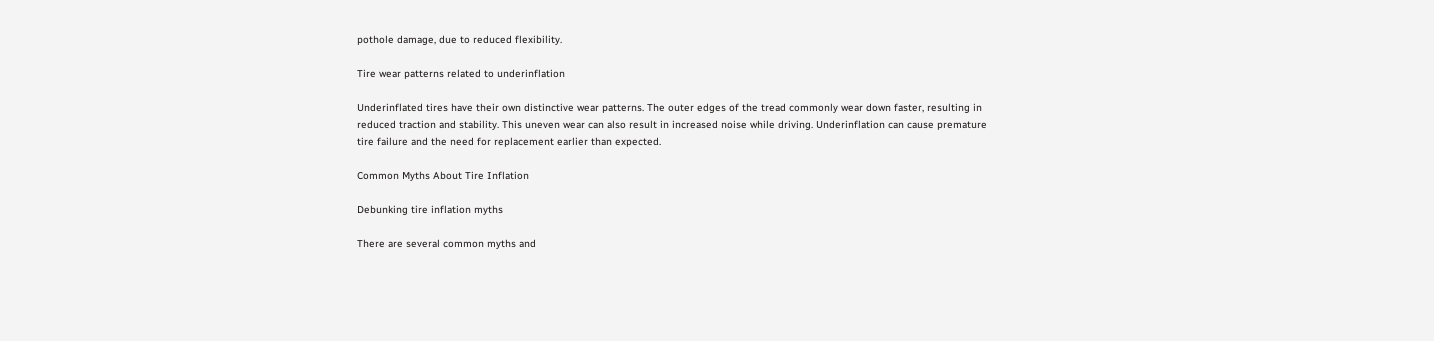pothole damage, due to reduced flexibility.

Tire wear patterns related to underinflation

Underinflated tires have their own distinctive wear patterns. The outer edges of the tread commonly wear down faster, resulting in reduced traction and stability. This uneven wear can also result in increased noise while driving. Underinflation can cause premature tire failure and the need for replacement earlier than expected.

Common Myths About Tire Inflation

Debunking tire inflation myths

There are several common myths and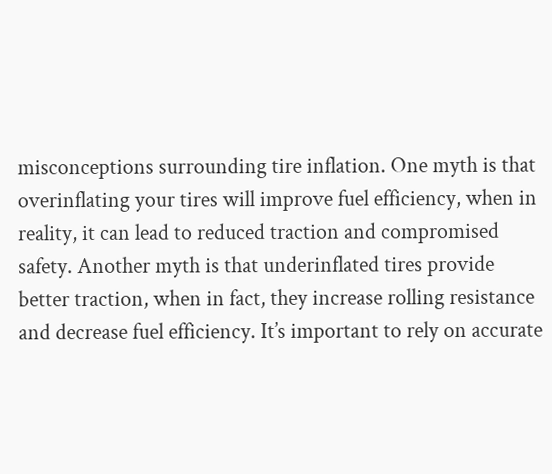misconceptions surrounding tire inflation. One myth is that overinflating your tires will improve fuel efficiency, when in reality, it can lead to reduced traction and compromised safety. Another myth is that underinflated tires provide better traction, when in fact, they increase rolling resistance and decrease fuel efficiency. It’s important to rely on accurate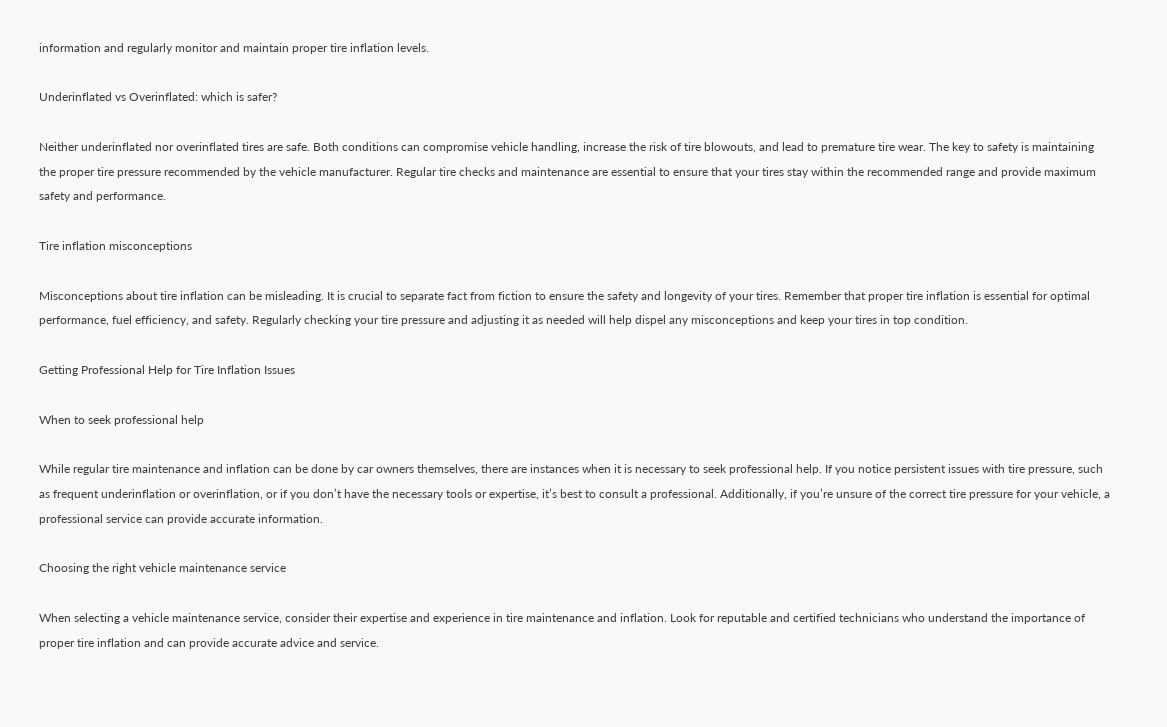information and regularly monitor and maintain proper tire inflation levels.

Underinflated vs Overinflated: which is safer?

Neither underinflated nor overinflated tires are safe. Both conditions can compromise vehicle handling, increase the risk of tire blowouts, and lead to premature tire wear. The key to safety is maintaining the proper tire pressure recommended by the vehicle manufacturer. Regular tire checks and maintenance are essential to ensure that your tires stay within the recommended range and provide maximum safety and performance.

Tire inflation misconceptions

Misconceptions about tire inflation can be misleading. It is crucial to separate fact from fiction to ensure the safety and longevity of your tires. Remember that proper tire inflation is essential for optimal performance, fuel efficiency, and safety. Regularly checking your tire pressure and adjusting it as needed will help dispel any misconceptions and keep your tires in top condition.

Getting Professional Help for Tire Inflation Issues

When to seek professional help

While regular tire maintenance and inflation can be done by car owners themselves, there are instances when it is necessary to seek professional help. If you notice persistent issues with tire pressure, such as frequent underinflation or overinflation, or if you don’t have the necessary tools or expertise, it’s best to consult a professional. Additionally, if you’re unsure of the correct tire pressure for your vehicle, a professional service can provide accurate information.

Choosing the right vehicle maintenance service

When selecting a vehicle maintenance service, consider their expertise and experience in tire maintenance and inflation. Look for reputable and certified technicians who understand the importance of proper tire inflation and can provide accurate advice and service.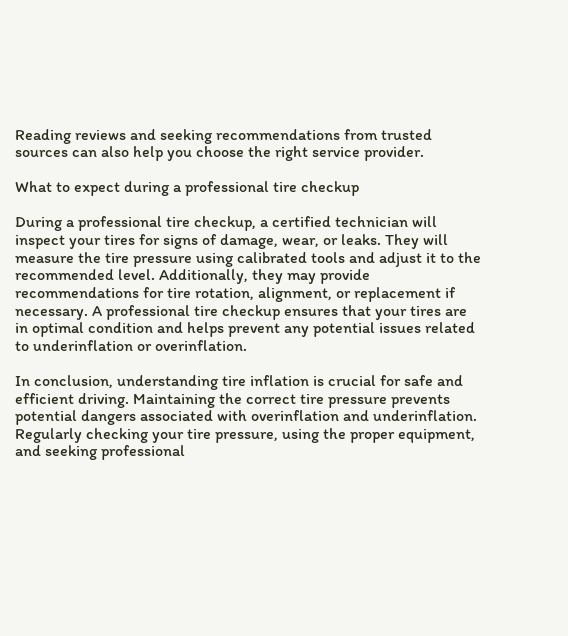Reading reviews and seeking recommendations from trusted sources can also help you choose the right service provider.

What to expect during a professional tire checkup

During a professional tire checkup, a certified technician will inspect your tires for signs of damage, wear, or leaks. They will measure the tire pressure using calibrated tools and adjust it to the recommended level. Additionally, they may provide recommendations for tire rotation, alignment, or replacement if necessary. A professional tire checkup ensures that your tires are in optimal condition and helps prevent any potential issues related to underinflation or overinflation.

In conclusion, understanding tire inflation is crucial for safe and efficient driving. Maintaining the correct tire pressure prevents potential dangers associated with overinflation and underinflation. Regularly checking your tire pressure, using the proper equipment, and seeking professional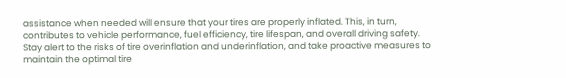assistance when needed will ensure that your tires are properly inflated. This, in turn, contributes to vehicle performance, fuel efficiency, tire lifespan, and overall driving safety. Stay alert to the risks of tire overinflation and underinflation, and take proactive measures to maintain the optimal tire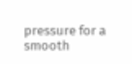pressure for a smooth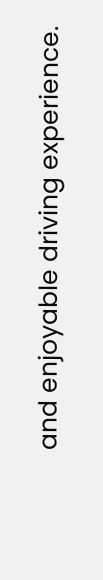and enjoyable driving experience.